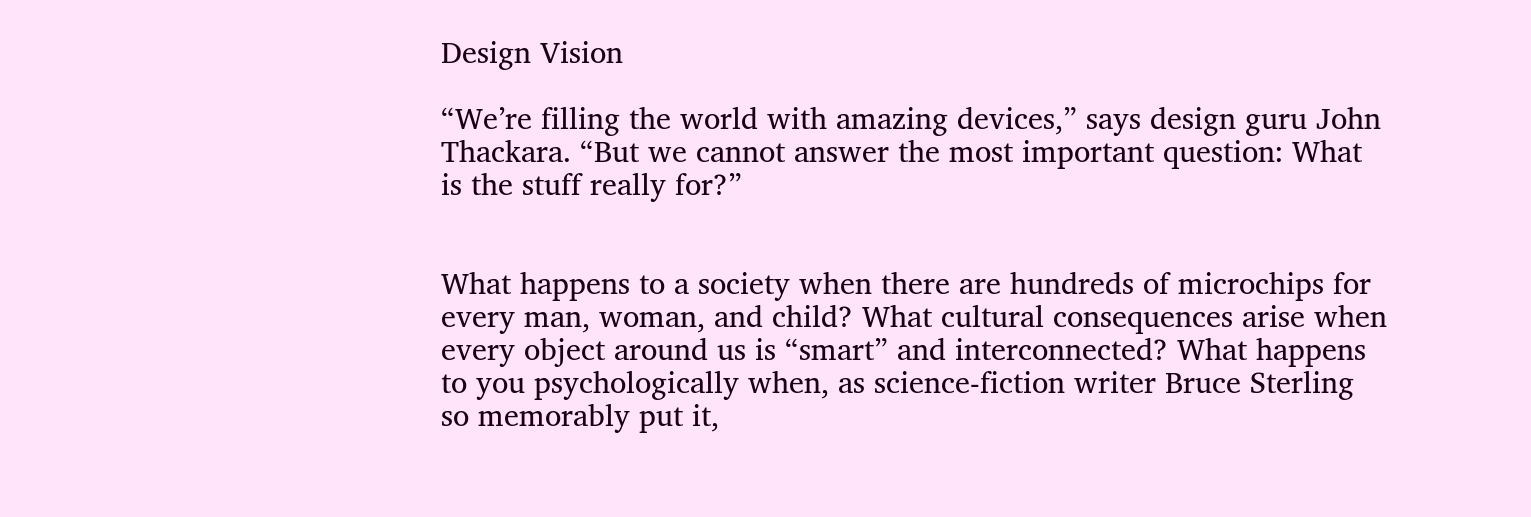Design Vision

“We’re filling the world with amazing devices,” says design guru John Thackara. “But we cannot answer the most important question: What is the stuff really for?”


What happens to a society when there are hundreds of microchips for every man, woman, and child? What cultural consequences arise when every object around us is “smart” and interconnected? What happens to you psychologically when, as science-fiction writer Bruce Sterling so memorably put it,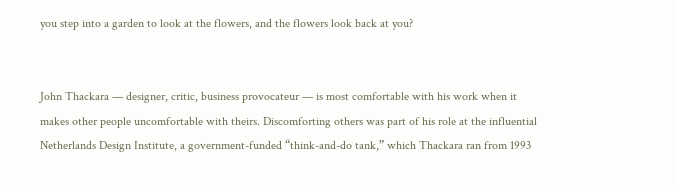you step into a garden to look at the flowers, and the flowers look back at you?


John Thackara — designer, critic, business provocateur — is most comfortable with his work when it makes other people uncomfortable with theirs. Discomforting others was part of his role at the influential Netherlands Design Institute, a government-funded “think-and-do tank,” which Thackara ran from 1993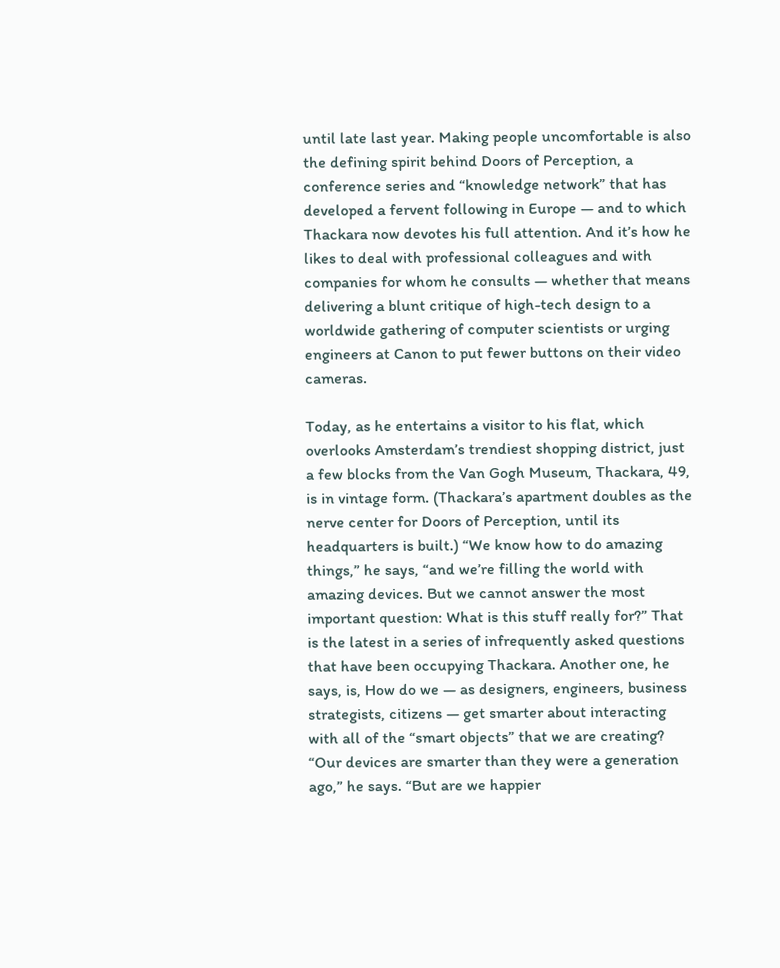until late last year. Making people uncomfortable is also the defining spirit behind Doors of Perception, a conference series and “knowledge network” that has developed a fervent following in Europe — and to which Thackara now devotes his full attention. And it’s how he likes to deal with professional colleagues and with companies for whom he consults — whether that means delivering a blunt critique of high-tech design to a worldwide gathering of computer scientists or urging engineers at Canon to put fewer buttons on their video cameras.

Today, as he entertains a visitor to his flat, which overlooks Amsterdam’s trendiest shopping district, just a few blocks from the Van Gogh Museum, Thackara, 49, is in vintage form. (Thackara’s apartment doubles as the nerve center for Doors of Perception, until its headquarters is built.) “We know how to do amazing things,” he says, “and we’re filling the world with amazing devices. But we cannot answer the most important question: What is this stuff really for?” That is the latest in a series of infrequently asked questions that have been occupying Thackara. Another one, he says, is, How do we — as designers, engineers, business strategists, citizens — get smarter about interacting with all of the “smart objects” that we are creating? “Our devices are smarter than they were a generation ago,” he says. “But are we happier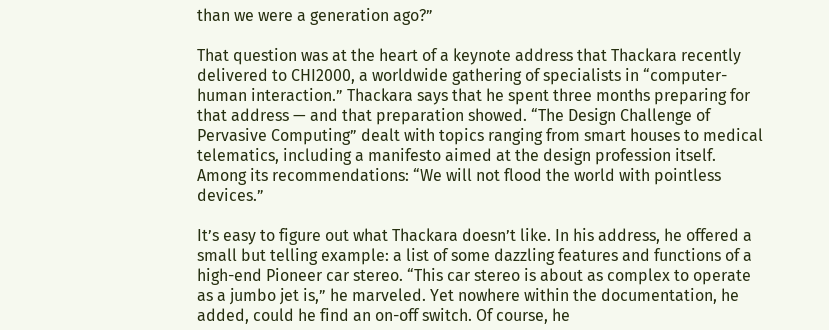than we were a generation ago?”

That question was at the heart of a keynote address that Thackara recently delivered to CHI2000, a worldwide gathering of specialists in “computer-human interaction.” Thackara says that he spent three months preparing for that address — and that preparation showed. “The Design Challenge of Pervasive Computing” dealt with topics ranging from smart houses to medical telematics, including a manifesto aimed at the design profession itself. Among its recommendations: “We will not flood the world with pointless devices.”

It’s easy to figure out what Thackara doesn’t like. In his address, he offered a small but telling example: a list of some dazzling features and functions of a high-end Pioneer car stereo. “This car stereo is about as complex to operate as a jumbo jet is,” he marveled. Yet nowhere within the documentation, he added, could he find an on-off switch. Of course, he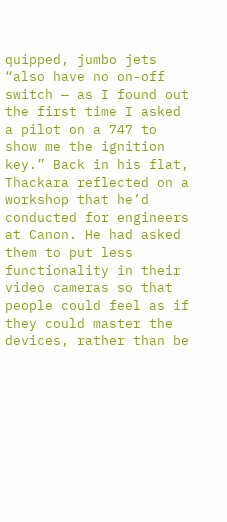quipped, jumbo jets “also have no on-off switch — as I found out the first time I asked a pilot on a 747 to show me the ignition key.” Back in his flat, Thackara reflected on a workshop that he’d conducted for engineers at Canon. He had asked them to put less functionality in their video cameras so that people could feel as if they could master the devices, rather than be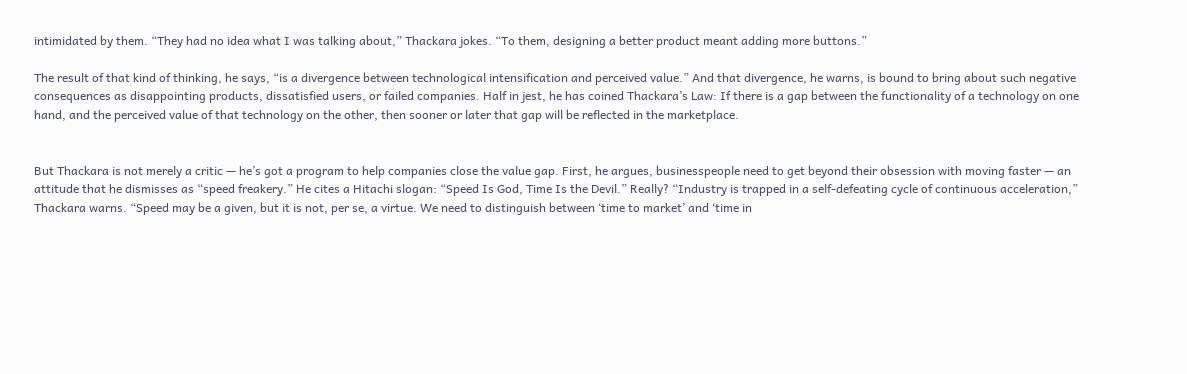intimidated by them. “They had no idea what I was talking about,” Thackara jokes. “To them, designing a better product meant adding more buttons.”

The result of that kind of thinking, he says, “is a divergence between technological intensification and perceived value.” And that divergence, he warns, is bound to bring about such negative consequences as disappointing products, dissatisfied users, or failed companies. Half in jest, he has coined Thackara’s Law: If there is a gap between the functionality of a technology on one hand, and the perceived value of that technology on the other, then sooner or later that gap will be reflected in the marketplace.


But Thackara is not merely a critic — he’s got a program to help companies close the value gap. First, he argues, businesspeople need to get beyond their obsession with moving faster — an attitude that he dismisses as “speed freakery.” He cites a Hitachi slogan: “Speed Is God, Time Is the Devil.” Really? “Industry is trapped in a self-defeating cycle of continuous acceleration,” Thackara warns. “Speed may be a given, but it is not, per se, a virtue. We need to distinguish between ‘time to market’ and ‘time in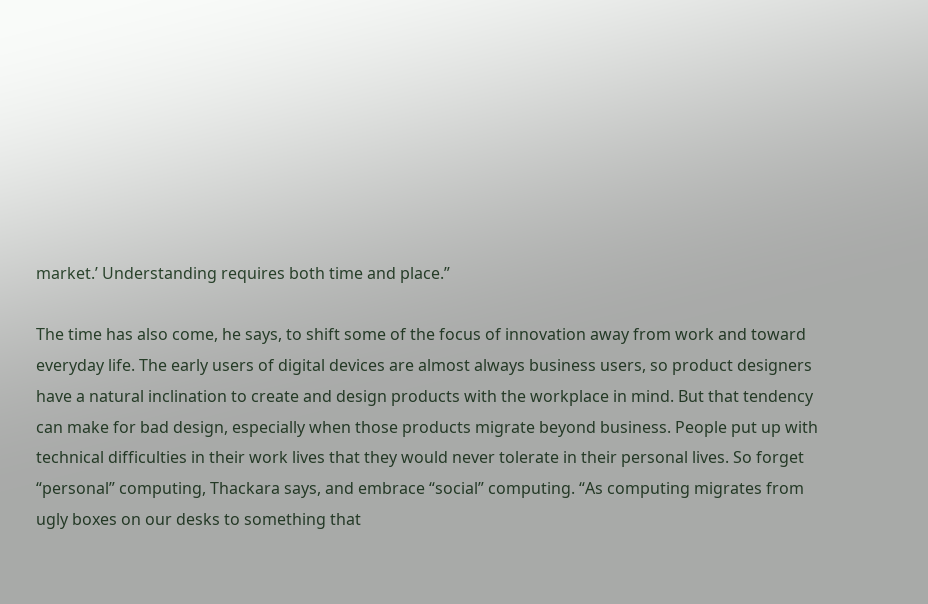market.’ Understanding requires both time and place.”

The time has also come, he says, to shift some of the focus of innovation away from work and toward everyday life. The early users of digital devices are almost always business users, so product designers have a natural inclination to create and design products with the workplace in mind. But that tendency can make for bad design, especially when those products migrate beyond business. People put up with technical difficulties in their work lives that they would never tolerate in their personal lives. So forget “personal” computing, Thackara says, and embrace “social” computing. “As computing migrates from ugly boxes on our desks to something that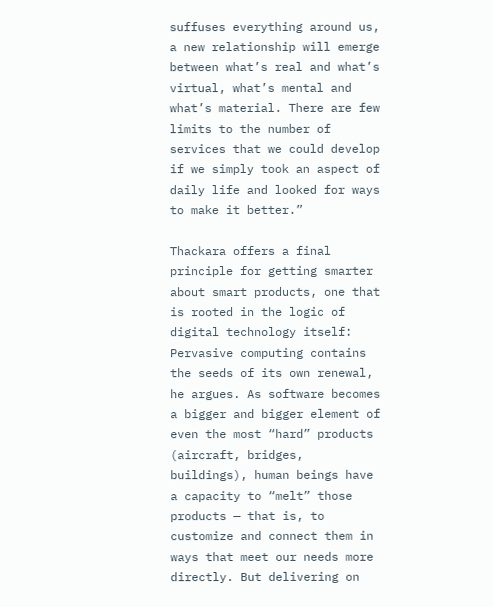suffuses everything around us, a new relationship will emerge between what’s real and what’s virtual, what’s mental and what’s material. There are few limits to the number of services that we could develop if we simply took an aspect of daily life and looked for ways to make it better.”

Thackara offers a final principle for getting smarter about smart products, one that is rooted in the logic of digital technology itself: Pervasive computing contains the seeds of its own renewal, he argues. As software becomes a bigger and bigger element of even the most “hard” products (aircraft, bridges, buildings), human beings have a capacity to “melt” those products — that is, to customize and connect them in ways that meet our needs more directly. But delivering on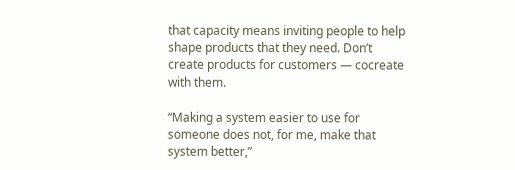that capacity means inviting people to help shape products that they need. Don’t create products for customers — cocreate with them.

“Making a system easier to use for someone does not, for me, make that system better,”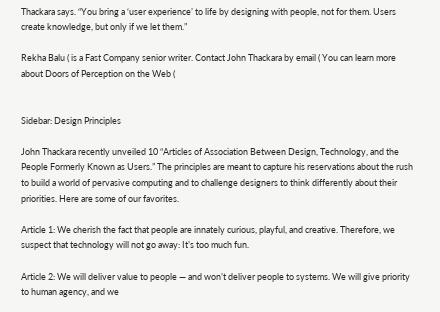Thackara says. “You bring a ‘user experience’ to life by designing with people, not for them. Users create knowledge, but only if we let them.”

Rekha Balu ( is a Fast Company senior writer. Contact John Thackara by email ( You can learn more about Doors of Perception on the Web (


Sidebar: Design Principles

John Thackara recently unveiled 10 “Articles of Association Between Design, Technology, and the People Formerly Known as Users.” The principles are meant to capture his reservations about the rush to build a world of pervasive computing and to challenge designers to think differently about their priorities. Here are some of our favorites.

Article 1: We cherish the fact that people are innately curious, playful, and creative. Therefore, we suspect that technology will not go away: It’s too much fun.

Article 2: We will deliver value to people — and won’t deliver people to systems. We will give priority to human agency, and we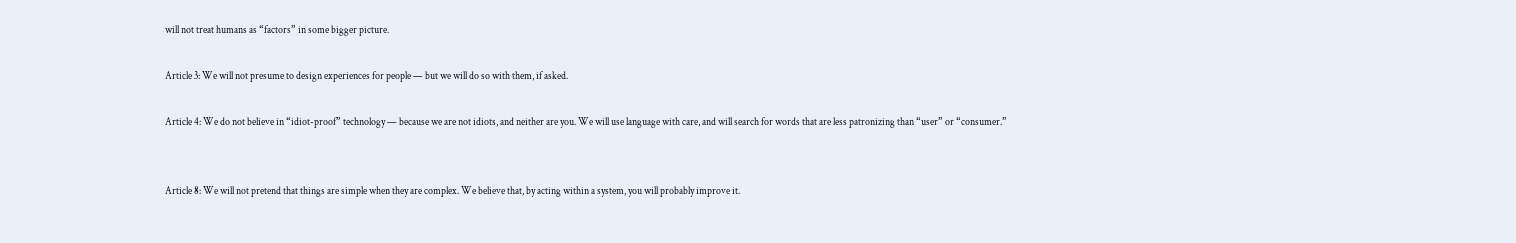will not treat humans as “factors” in some bigger picture.

Article 3: We will not presume to design experiences for people — but we will do so with them, if asked.

Article 4: We do not believe in “idiot-proof” technology — because we are not idiots, and neither are you. We will use language with care, and will search for words that are less patronizing than “user” or “consumer.”


Article 8: We will not pretend that things are simple when they are complex. We believe that, by acting within a system, you will probably improve it.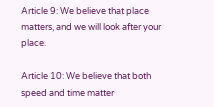Article 9: We believe that place matters, and we will look after your place.

Article 10: We believe that both speed and time matter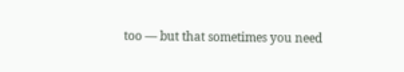too — but that sometimes you need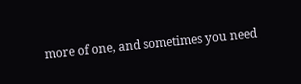more of one, and sometimes you need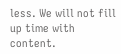less. We will not fill up time with content.